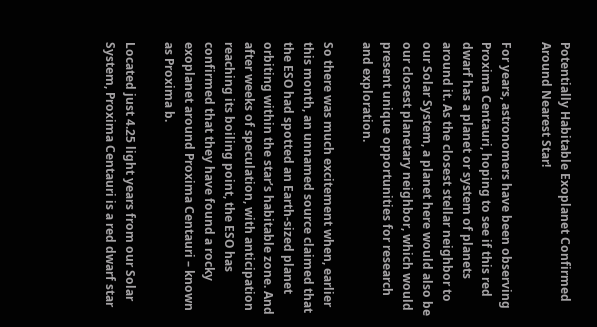Potentially Habitable Exoplanet Confirmed Around Nearest Star!

For years, astronomers have been observing Proxima Centauri, hoping to see if this red dwarf has a planet or system of planets around it. As the closest stellar neighbor to our Solar System, a planet here would also be our closest planetary neighbor, which would present unique opportunities for research and exploration.

So there was much excitement when, earlier this month, an unnamed source claimed that the ESO had spotted an Earth-sized planet orbiting within the star’s habitable zone. And after weeks of speculation, with anticipation reaching its boiling point, the ESO has confirmed that they have found a rocky exoplanet around Proxima Centauri – known as Proxima b.

Located just 4.25 light years from our Solar System, Proxima Centauri is a red dwarf star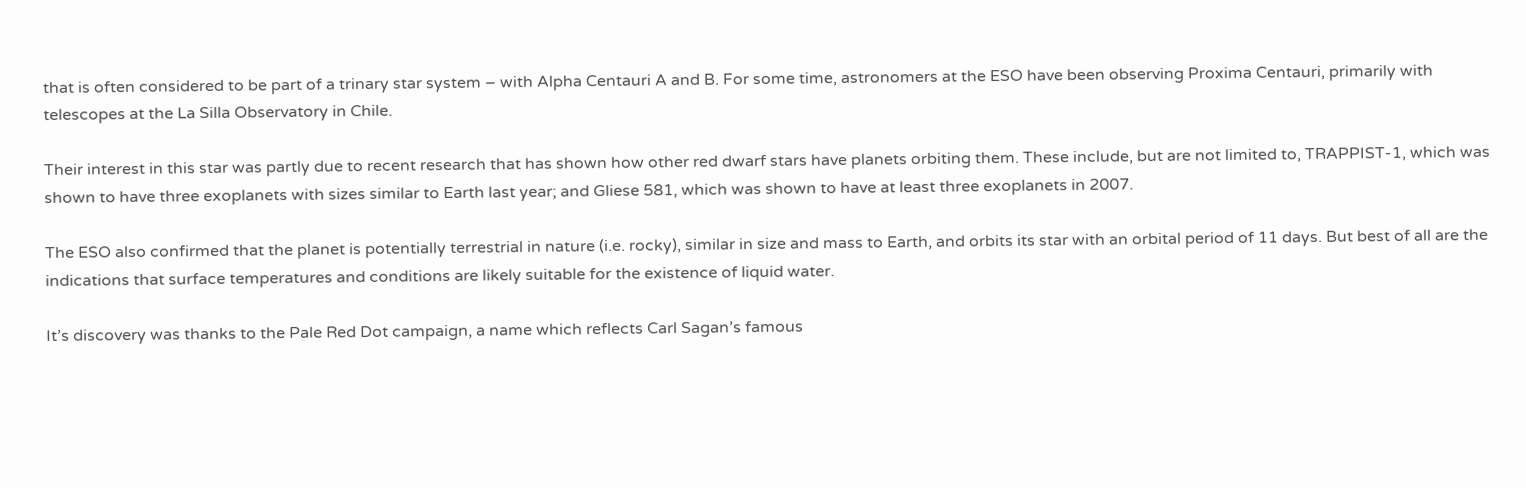that is often considered to be part of a trinary star system – with Alpha Centauri A and B. For some time, astronomers at the ESO have been observing Proxima Centauri, primarily with telescopes at the La Silla Observatory in Chile.

Their interest in this star was partly due to recent research that has shown how other red dwarf stars have planets orbiting them. These include, but are not limited to, TRAPPIST-1, which was shown to have three exoplanets with sizes similar to Earth last year; and Gliese 581, which was shown to have at least three exoplanets in 2007.

The ESO also confirmed that the planet is potentially terrestrial in nature (i.e. rocky), similar in size and mass to Earth, and orbits its star with an orbital period of 11 days. But best of all are the indications that surface temperatures and conditions are likely suitable for the existence of liquid water.

It’s discovery was thanks to the Pale Red Dot campaign, a name which reflects Carl Sagan’s famous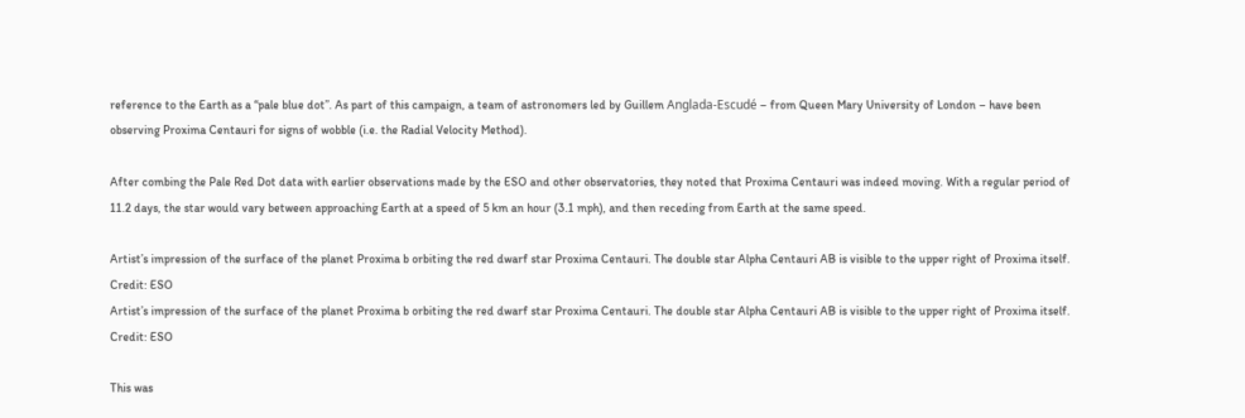reference to the Earth as a “pale blue dot”. As part of this campaign, a team of astronomers led by Guillem Anglada-Escudé – from Queen Mary University of London – have been observing Proxima Centauri for signs of wobble (i.e. the Radial Velocity Method).

After combing the Pale Red Dot data with earlier observations made by the ESO and other observatories, they noted that Proxima Centauri was indeed moving. With a regular period of 11.2 days, the star would vary between approaching Earth at a speed of 5 km an hour (3.1 mph), and then receding from Earth at the same speed.

Artist’s impression of the surface of the planet Proxima b orbiting the red dwarf star Proxima Centauri. The double star Alpha Centauri AB is visible to the upper right of Proxima itself. Credit: ESO
Artist’s impression of the surface of the planet Proxima b orbiting the red dwarf star Proxima Centauri. The double star Alpha Centauri AB is visible to the upper right of Proxima itself. Credit: ESO

This was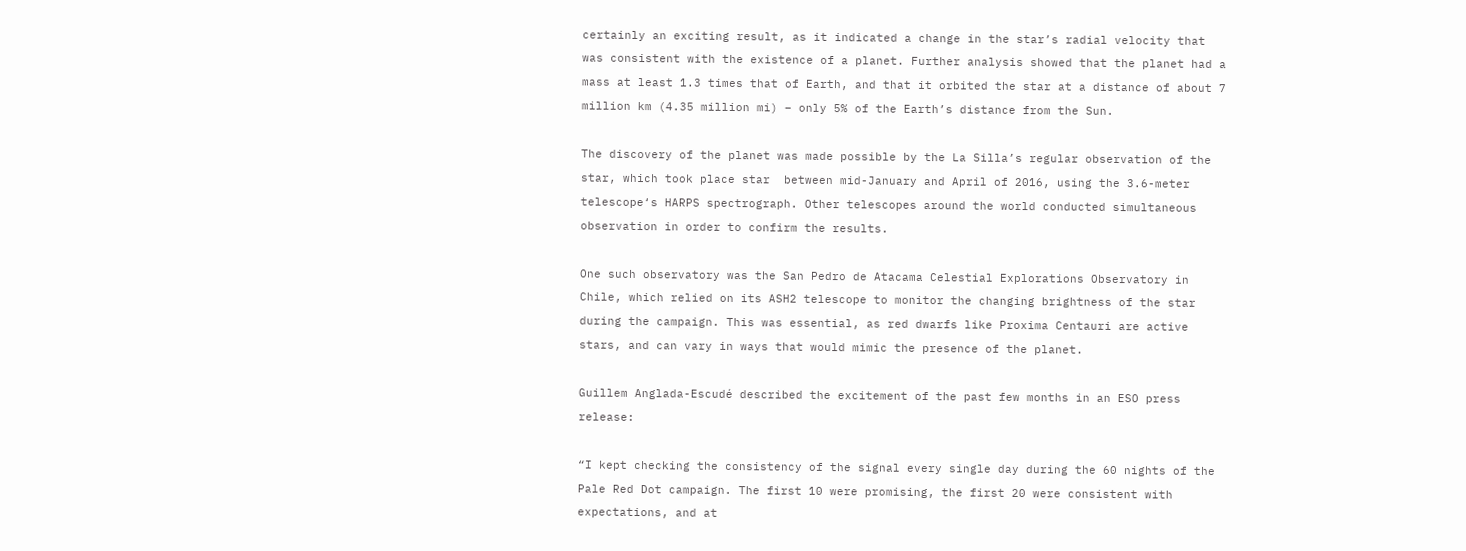certainly an exciting result, as it indicated a change in the star’s radial velocity that was consistent with the existence of a planet. Further analysis showed that the planet had a mass at least 1.3 times that of Earth, and that it orbited the star at a distance of about 7 million km (4.35 million mi) – only 5% of the Earth’s distance from the Sun.

The discovery of the planet was made possible by the La Silla’s regular observation of the star, which took place star  between mid-January and April of 2016, using the 3.6-meter telescope‘s HARPS spectrograph. Other telescopes around the world conducted simultaneous observation in order to confirm the results.

One such observatory was the San Pedro de Atacama Celestial Explorations Observatory in Chile, which relied on its ASH2 telescope to monitor the changing brightness of the star during the campaign. This was essential, as red dwarfs like Proxima Centauri are active stars, and can vary in ways that would mimic the presence of the planet.

Guillem Anglada-Escudé described the excitement of the past few months in an ESO press release:

“I kept checking the consistency of the signal every single day during the 60 nights of the Pale Red Dot campaign. The first 10 were promising, the first 20 were consistent with expectations, and at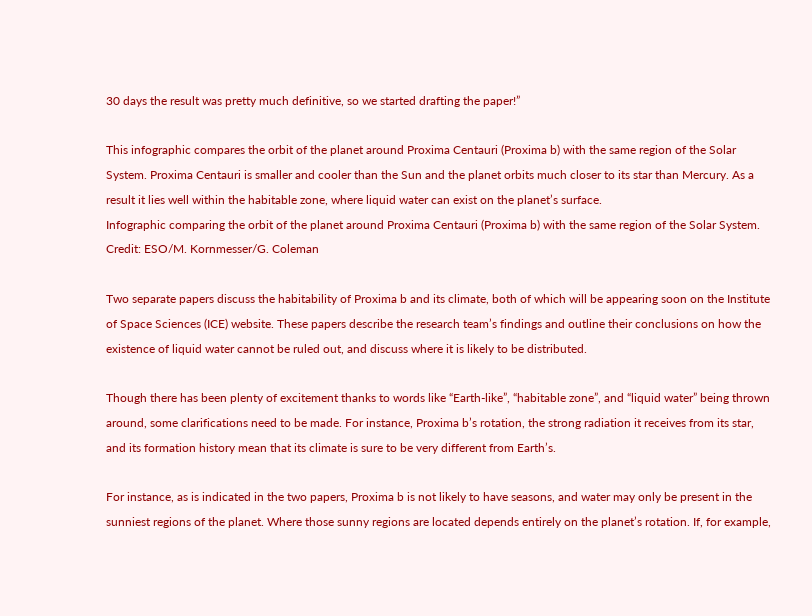30 days the result was pretty much definitive, so we started drafting the paper!”

This infographic compares the orbit of the planet around Proxima Centauri (Proxima b) with the same region of the Solar System. Proxima Centauri is smaller and cooler than the Sun and the planet orbits much closer to its star than Mercury. As a result it lies well within the habitable zone, where liquid water can exist on the planet’s surface.
Infographic comparing the orbit of the planet around Proxima Centauri (Proxima b) with the same region of the Solar System. Credit: ESO/M. Kornmesser/G. Coleman

Two separate papers discuss the habitability of Proxima b and its climate, both of which will be appearing soon on the Institute of Space Sciences (ICE) website. These papers describe the research team’s findings and outline their conclusions on how the existence of liquid water cannot be ruled out, and discuss where it is likely to be distributed.

Though there has been plenty of excitement thanks to words like “Earth-like”, “habitable zone”, and “liquid water” being thrown around, some clarifications need to be made. For instance, Proxima b’s rotation, the strong radiation it receives from its star, and its formation history mean that its climate is sure to be very different from Earth’s.

For instance, as is indicated in the two papers, Proxima b is not likely to have seasons, and water may only be present in the sunniest regions of the planet. Where those sunny regions are located depends entirely on the planet’s rotation. If, for example,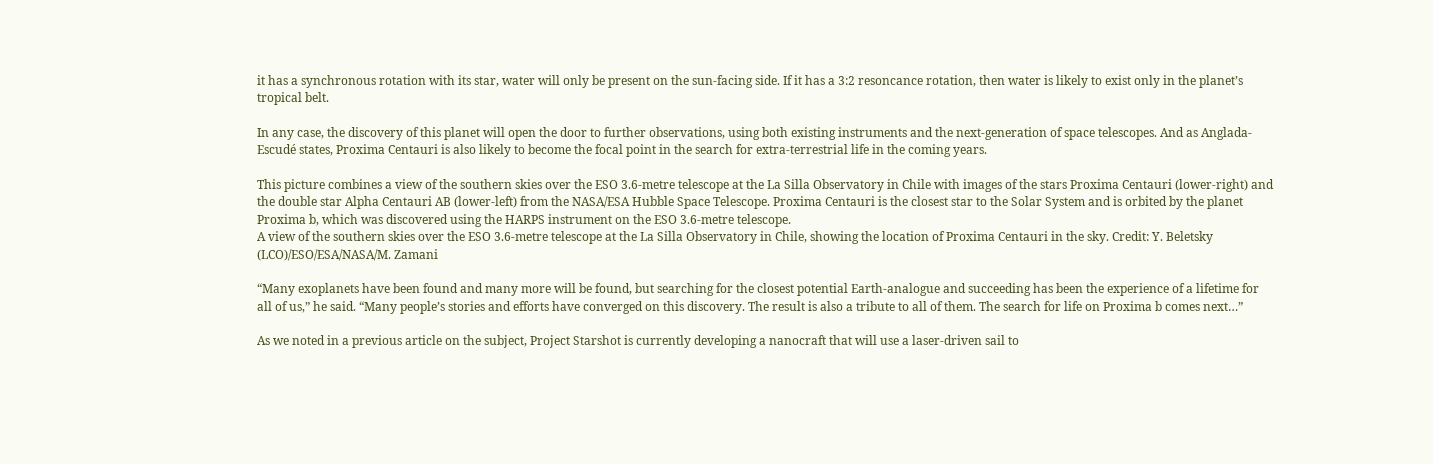it has a synchronous rotation with its star, water will only be present on the sun-facing side. If it has a 3:2 resoncance rotation, then water is likely to exist only in the planet’s tropical belt.

In any case, the discovery of this planet will open the door to further observations, using both existing instruments and the next-generation of space telescopes. And as Anglada-Escudé states, Proxima Centauri is also likely to become the focal point in the search for extra-terrestrial life in the coming years.

This picture combines a view of the southern skies over the ESO 3.6-metre telescope at the La Silla Observatory in Chile with images of the stars Proxima Centauri (lower-right) and the double star Alpha Centauri AB (lower-left) from the NASA/ESA Hubble Space Telescope. Proxima Centauri is the closest star to the Solar System and is orbited by the planet Proxima b, which was discovered using the HARPS instrument on the ESO 3.6-metre telescope.
A view of the southern skies over the ESO 3.6-metre telescope at the La Silla Observatory in Chile, showing the location of Proxima Centauri in the sky. Credit: Y. Beletsky (LCO)/ESO/ESA/NASA/M. Zamani

“Many exoplanets have been found and many more will be found, but searching for the closest potential Earth-analogue and succeeding has been the experience of a lifetime for all of us,” he said. “Many people’s stories and efforts have converged on this discovery. The result is also a tribute to all of them. The search for life on Proxima b comes next…”

As we noted in a previous article on the subject, Project Starshot is currently developing a nanocraft that will use a laser-driven sail to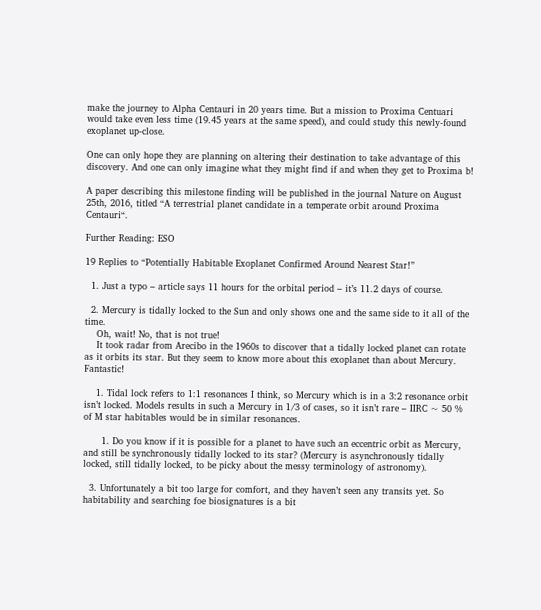make the journey to Alpha Centauri in 20 years time. But a mission to Proxima Centuari would take even less time (19.45 years at the same speed), and could study this newly-found exoplanet up-close.

One can only hope they are planning on altering their destination to take advantage of this discovery. And one can only imagine what they might find if and when they get to Proxima b!

A paper describing this milestone finding will be published in the journal Nature on August 25th, 2016, titled “A terrestrial planet candidate in a temperate orbit around Proxima Centauri“.

Further Reading: ESO

19 Replies to “Potentially Habitable Exoplanet Confirmed Around Nearest Star!”

  1. Just a typo – article says 11 hours for the orbital period – it’s 11.2 days of course.

  2. Mercury is tidally locked to the Sun and only shows one and the same side to it all of the time.
    Oh, wait! No, that is not true!
    It took radar from Arecibo in the 1960s to discover that a tidally locked planet can rotate as it orbits its star. But they seem to know more about this exoplanet than about Mercury. Fantastic!

    1. Tidal lock refers to 1:1 resonances I think, so Mercury which is in a 3:2 resonance orbit isn’t locked. Models results in such a Mercury in 1/3 of cases, so it isn’t rare – IIRC ~ 50 % of M star habitables would be in similar resonances.

      1. Do you know if it is possible for a planet to have such an eccentric orbit as Mercury, and still be synchronously tidally locked to its star? (Mercury is asynchronously tidally locked, still tidally locked, to be picky about the messy terminology of astronomy).

  3. Unfortunately a bit too large for comfort, and they haven’t seen any transits yet. So habitability and searching foe biosignatures is a bit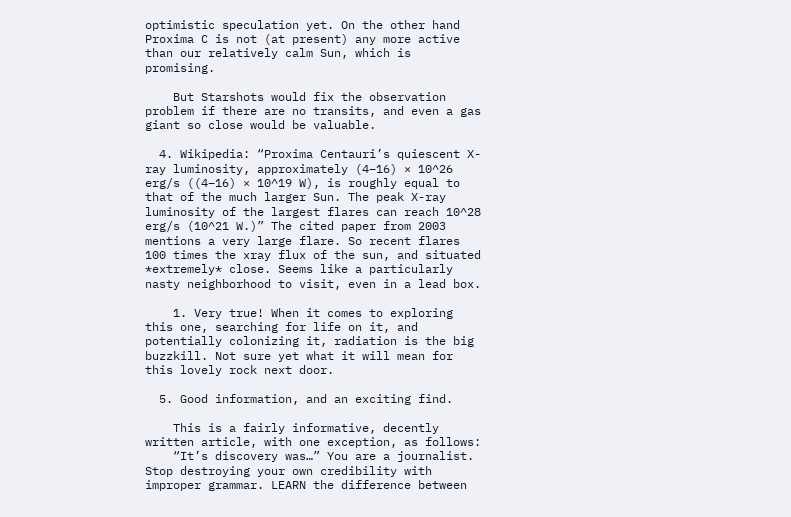optimistic speculation yet. On the other hand Proxima C is not (at present) any more active than our relatively calm Sun, which is promising.

    But Starshots would fix the observation problem if there are no transits, and even a gas giant so close would be valuable.

  4. Wikipedia: “Proxima Centauri’s quiescent X-ray luminosity, approximately (4–16) × 10^26 erg/s ((4–16) × 10^19 W), is roughly equal to that of the much larger Sun. The peak X-ray luminosity of the largest flares can reach 10^28 erg/s (10^21 W.)” The cited paper from 2003 mentions a very large flare. So recent flares 100 times the xray flux of the sun, and situated *extremely* close. Seems like a particularly nasty neighborhood to visit, even in a lead box.

    1. Very true! When it comes to exploring this one, searching for life on it, and potentially colonizing it, radiation is the big buzzkill. Not sure yet what it will mean for this lovely rock next door.

  5. Good information, and an exciting find.

    This is a fairly informative, decently written article, with one exception, as follows:
    “It’s discovery was…” You are a journalist. Stop destroying your own credibility with improper grammar. LEARN the difference between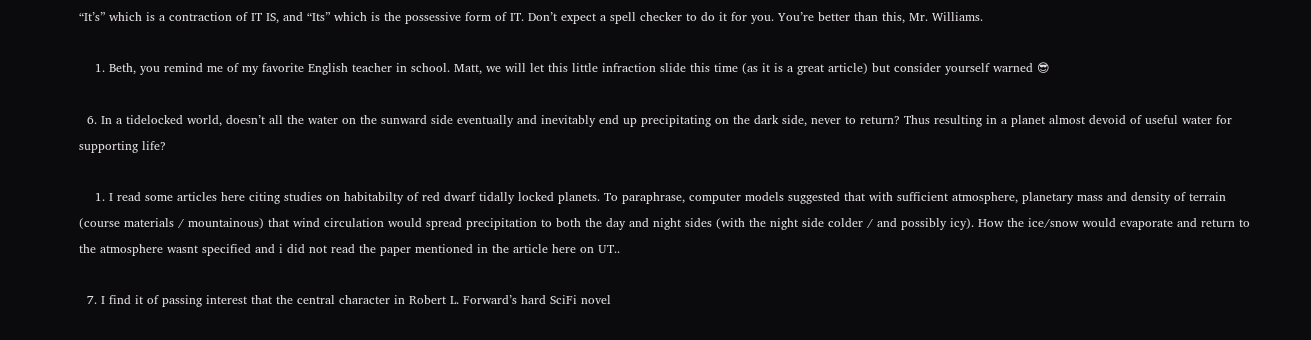“It’s” which is a contraction of IT IS, and “Its” which is the possessive form of IT. Don’t expect a spell checker to do it for you. You’re better than this, Mr. Williams.

    1. Beth, you remind me of my favorite English teacher in school. Matt, we will let this little infraction slide this time (as it is a great article) but consider yourself warned 😎

  6. In a tidelocked world, doesn’t all the water on the sunward side eventually and inevitably end up precipitating on the dark side, never to return? Thus resulting in a planet almost devoid of useful water for supporting life?

    1. I read some articles here citing studies on habitabilty of red dwarf tidally locked planets. To paraphrase, computer models suggested that with sufficient atmosphere, planetary mass and density of terrain (course materials / mountainous) that wind circulation would spread precipitation to both the day and night sides (with the night side colder / and possibly icy). How the ice/snow would evaporate and return to the atmosphere wasnt specified and i did not read the paper mentioned in the article here on UT..

  7. I find it of passing interest that the central character in Robert L. Forward’s hard SciFi novel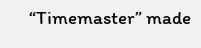“Timemaster” made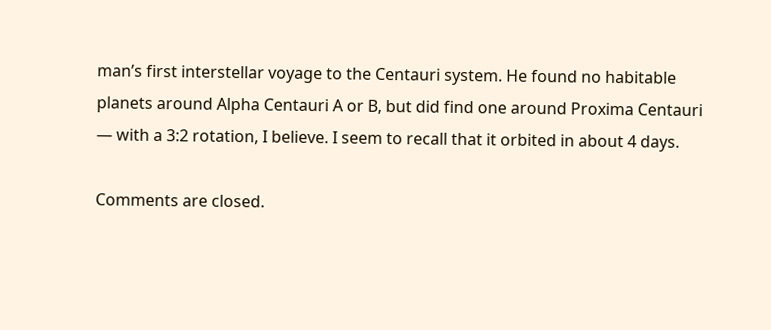man’s first interstellar voyage to the Centauri system. He found no habitable planets around Alpha Centauri A or B, but did find one around Proxima Centauri — with a 3:2 rotation, I believe. I seem to recall that it orbited in about 4 days.

Comments are closed.